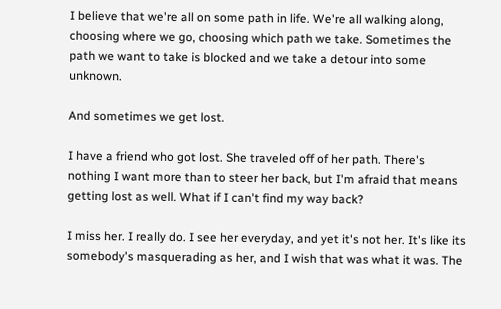I believe that we're all on some path in life. We're all walking along, choosing where we go, choosing which path we take. Sometimes the path we want to take is blocked and we take a detour into some unknown.

And sometimes we get lost.

I have a friend who got lost. She traveled off of her path. There's nothing I want more than to steer her back, but I'm afraid that means getting lost as well. What if I can't find my way back?

I miss her. I really do. I see her everyday, and yet it's not her. It's like its somebody's masquerading as her, and I wish that was what it was. The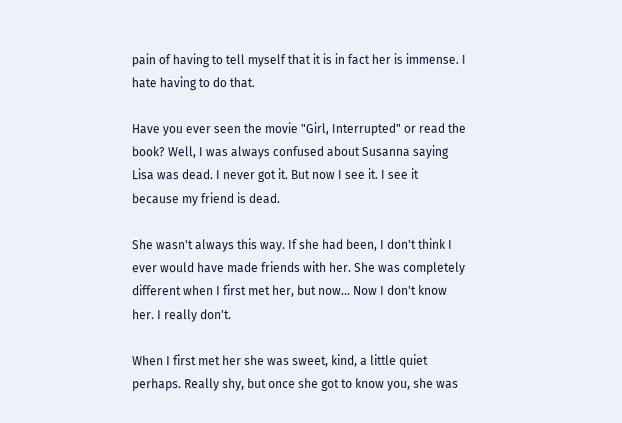pain of having to tell myself that it is in fact her is immense. I hate having to do that.

Have you ever seen the movie "Girl, Interrupted" or read the book? Well, I was always confused about Susanna saying Lisa was dead. I never got it. But now I see it. I see it because my friend is dead.

She wasn't always this way. If she had been, I don't think I ever would have made friends with her. She was completely different when I first met her, but now... Now I don't know her. I really don't.

When I first met her she was sweet, kind, a little quiet perhaps. Really shy, but once she got to know you, she was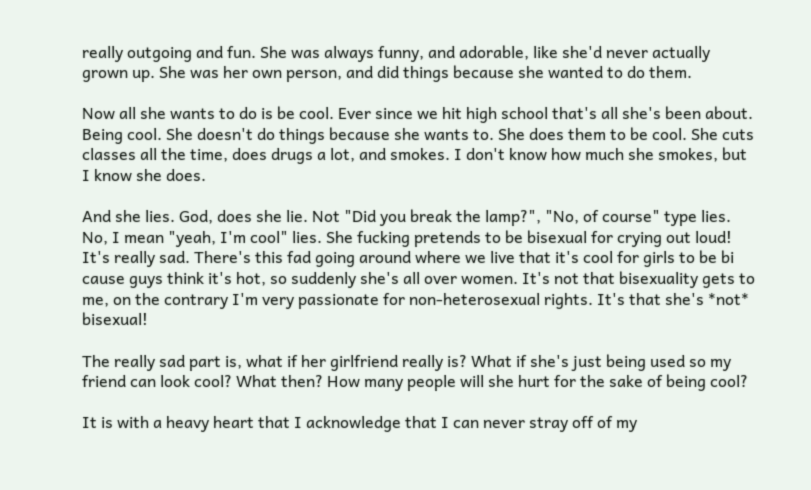really outgoing and fun. She was always funny, and adorable, like she'd never actually grown up. She was her own person, and did things because she wanted to do them.

Now all she wants to do is be cool. Ever since we hit high school that's all she's been about. Being cool. She doesn't do things because she wants to. She does them to be cool. She cuts classes all the time, does drugs a lot, and smokes. I don't know how much she smokes, but I know she does.

And she lies. God, does she lie. Not "Did you break the lamp?", "No, of course" type lies. No, I mean "yeah, I'm cool" lies. She fucking pretends to be bisexual for crying out loud! It's really sad. There's this fad going around where we live that it's cool for girls to be bi cause guys think it's hot, so suddenly she's all over women. It's not that bisexuality gets to me, on the contrary I'm very passionate for non-heterosexual rights. It's that she's *not* bisexual!

The really sad part is, what if her girlfriend really is? What if she's just being used so my friend can look cool? What then? How many people will she hurt for the sake of being cool?

It is with a heavy heart that I acknowledge that I can never stray off of my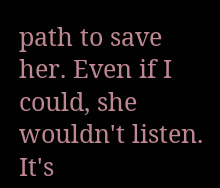path to save her. Even if I could, she wouldn't listen. It's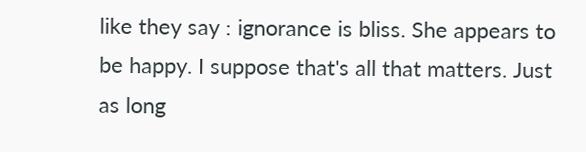like they say : ignorance is bliss. She appears to be happy. I suppose that's all that matters. Just as long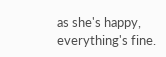as she's happy, everything's fine.